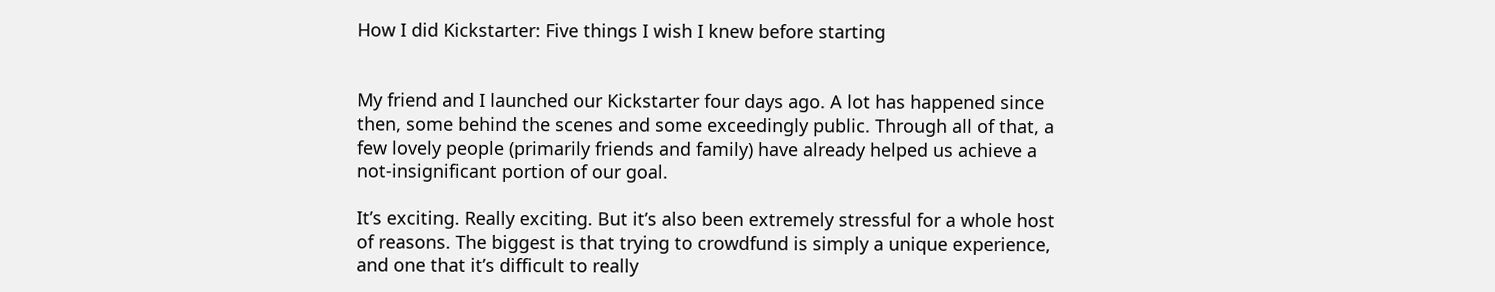How I did Kickstarter: Five things I wish I knew before starting


My friend and I launched our Kickstarter four days ago. A lot has happened since then, some behind the scenes and some exceedingly public. Through all of that, a few lovely people (primarily friends and family) have already helped us achieve a not-insignificant portion of our goal.

It’s exciting. Really exciting. But it’s also been extremely stressful for a whole host of reasons. The biggest is that trying to crowdfund is simply a unique experience, and one that it’s difficult to really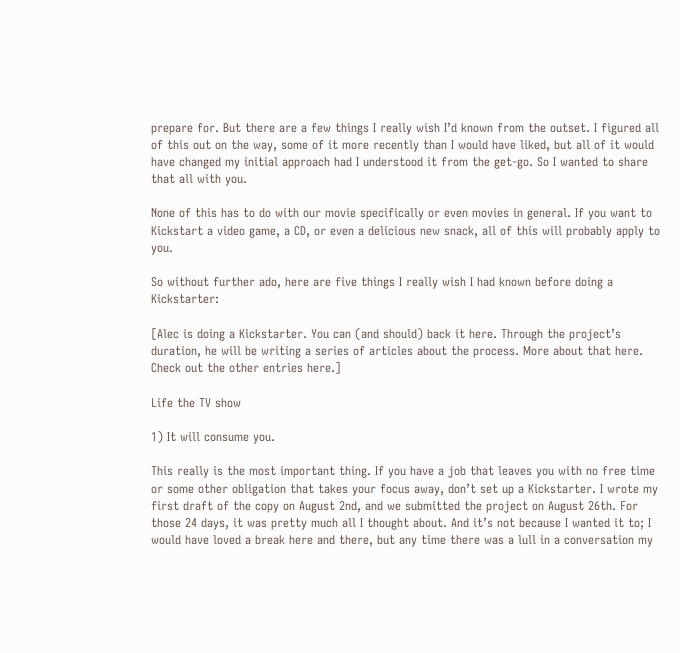prepare for. But there are a few things I really wish I’d known from the outset. I figured all of this out on the way, some of it more recently than I would have liked, but all of it would have changed my initial approach had I understood it from the get-go. So I wanted to share that all with you.

None of this has to do with our movie specifically or even movies in general. If you want to Kickstart a video game, a CD, or even a delicious new snack, all of this will probably apply to you.

So without further ado, here are five things I really wish I had known before doing a Kickstarter:

[Alec is doing a Kickstarter. You can (and should) back it here. Through the project’s duration, he will be writing a series of articles about the process. More about that here. Check out the other entries here.]

Life the TV show

1) It will consume you.

This really is the most important thing. If you have a job that leaves you with no free time or some other obligation that takes your focus away, don’t set up a Kickstarter. I wrote my first draft of the copy on August 2nd, and we submitted the project on August 26th. For those 24 days, it was pretty much all I thought about. And it’s not because I wanted it to; I would have loved a break here and there, but any time there was a lull in a conversation my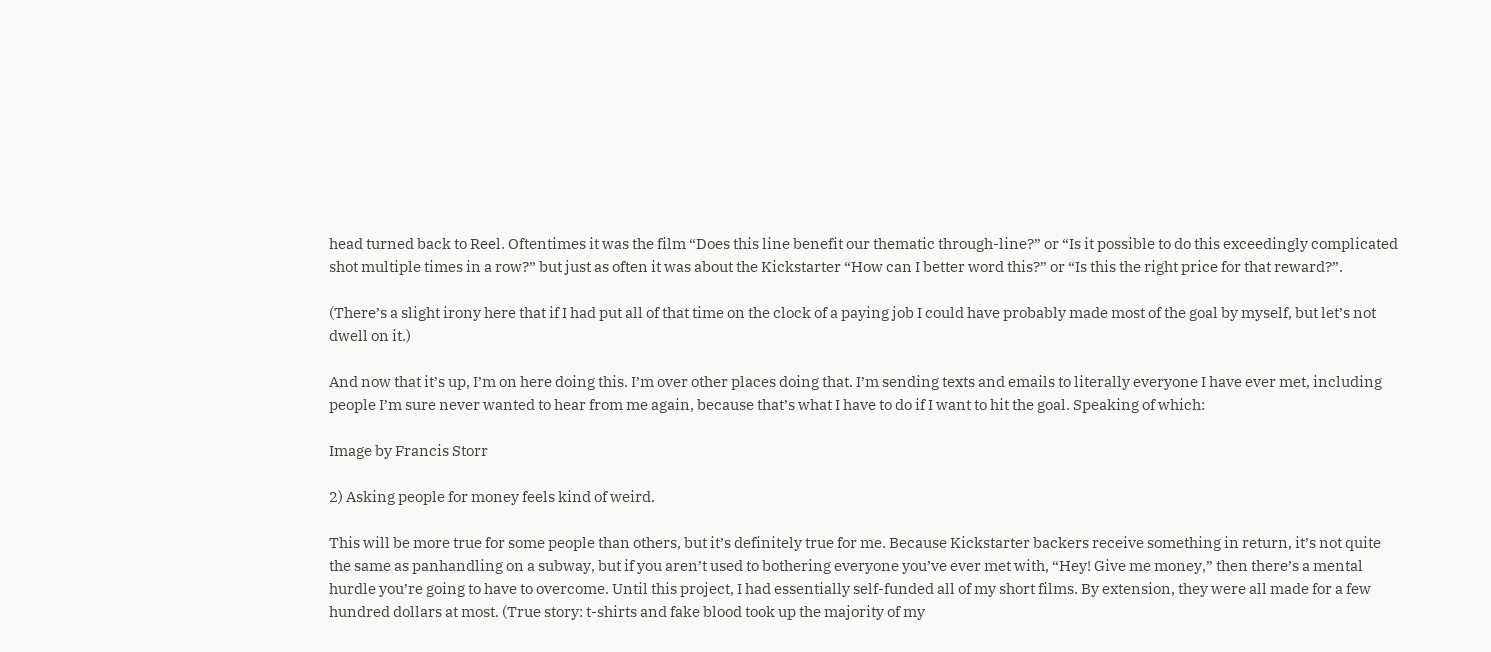head turned back to Reel. Oftentimes it was the film “Does this line benefit our thematic through-line?” or “Is it possible to do this exceedingly complicated shot multiple times in a row?” but just as often it was about the Kickstarter “How can I better word this?” or “Is this the right price for that reward?”.

(There’s a slight irony here that if I had put all of that time on the clock of a paying job I could have probably made most of the goal by myself, but let’s not dwell on it.)

And now that it’s up, I’m on here doing this. I’m over other places doing that. I’m sending texts and emails to literally everyone I have ever met, including people I’m sure never wanted to hear from me again, because that’s what I have to do if I want to hit the goal. Speaking of which:

Image by Francis Storr

2) Asking people for money feels kind of weird.

This will be more true for some people than others, but it’s definitely true for me. Because Kickstarter backers receive something in return, it’s not quite the same as panhandling on a subway, but if you aren’t used to bothering everyone you’ve ever met with, “Hey! Give me money,” then there’s a mental hurdle you’re going to have to overcome. Until this project, I had essentially self-funded all of my short films. By extension, they were all made for a few hundred dollars at most. (True story: t-shirts and fake blood took up the majority of my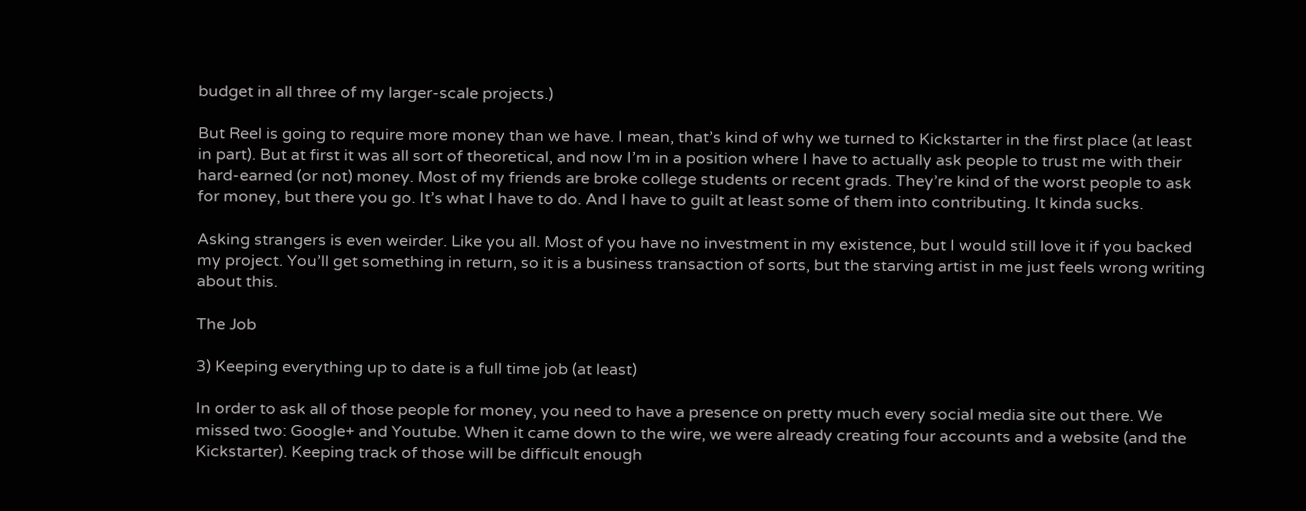budget in all three of my larger-scale projects.)

But Reel is going to require more money than we have. I mean, that’s kind of why we turned to Kickstarter in the first place (at least in part). But at first it was all sort of theoretical, and now I’m in a position where I have to actually ask people to trust me with their hard-earned (or not) money. Most of my friends are broke college students or recent grads. They’re kind of the worst people to ask for money, but there you go. It’s what I have to do. And I have to guilt at least some of them into contributing. It kinda sucks.

Asking strangers is even weirder. Like you all. Most of you have no investment in my existence, but I would still love it if you backed my project. You’ll get something in return, so it is a business transaction of sorts, but the starving artist in me just feels wrong writing about this.

The Job

3) Keeping everything up to date is a full time job (at least)

In order to ask all of those people for money, you need to have a presence on pretty much every social media site out there. We missed two: Google+ and Youtube. When it came down to the wire, we were already creating four accounts and a website (and the Kickstarter). Keeping track of those will be difficult enough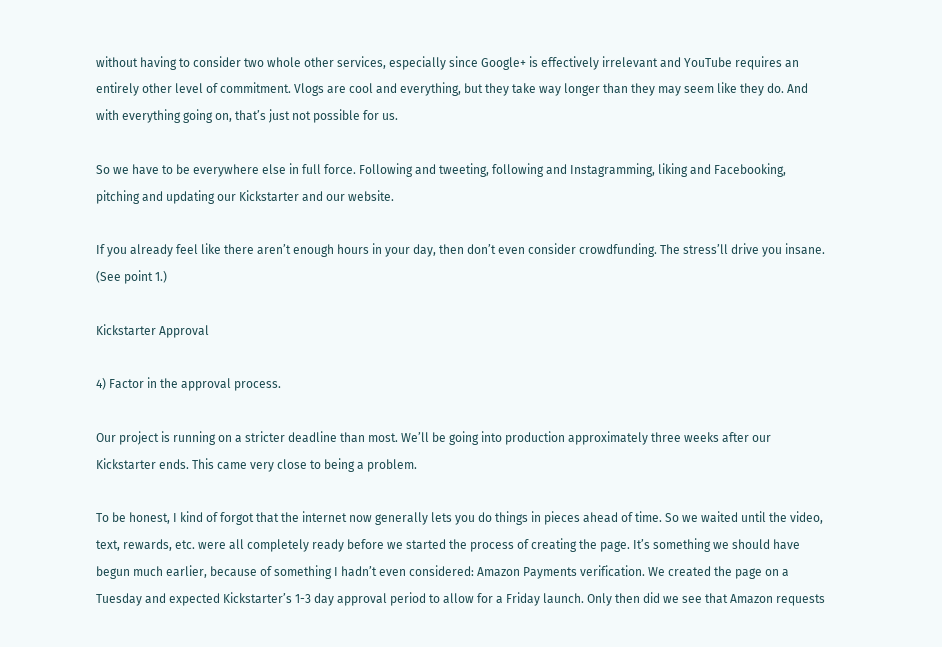without having to consider two whole other services, especially since Google+ is effectively irrelevant and YouTube requires an entirely other level of commitment. Vlogs are cool and everything, but they take way longer than they may seem like they do. And with everything going on, that’s just not possible for us.

So we have to be everywhere else in full force. Following and tweeting, following and Instagramming, liking and Facebooking, pitching and updating our Kickstarter and our website.

If you already feel like there aren’t enough hours in your day, then don’t even consider crowdfunding. The stress’ll drive you insane. (See point 1.)

Kickstarter Approval

4) Factor in the approval process.

Our project is running on a stricter deadline than most. We’ll be going into production approximately three weeks after our Kickstarter ends. This came very close to being a problem.

To be honest, I kind of forgot that the internet now generally lets you do things in pieces ahead of time. So we waited until the video, text, rewards, etc. were all completely ready before we started the process of creating the page. It’s something we should have begun much earlier, because of something I hadn’t even considered: Amazon Payments verification. We created the page on a Tuesday and expected Kickstarter’s 1-3 day approval period to allow for a Friday launch. Only then did we see that Amazon requests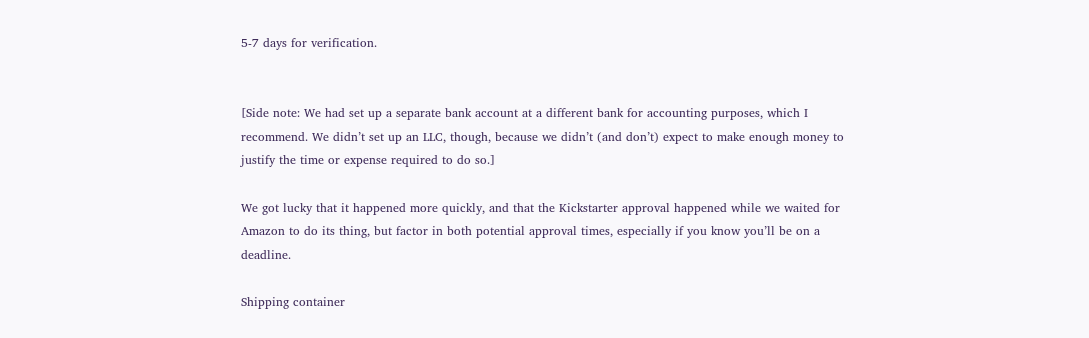5-7 days for verification.


[Side note: We had set up a separate bank account at a different bank for accounting purposes, which I recommend. We didn’t set up an LLC, though, because we didn’t (and don’t) expect to make enough money to justify the time or expense required to do so.]

We got lucky that it happened more quickly, and that the Kickstarter approval happened while we waited for Amazon to do its thing, but factor in both potential approval times, especially if you know you’ll be on a deadline.

Shipping container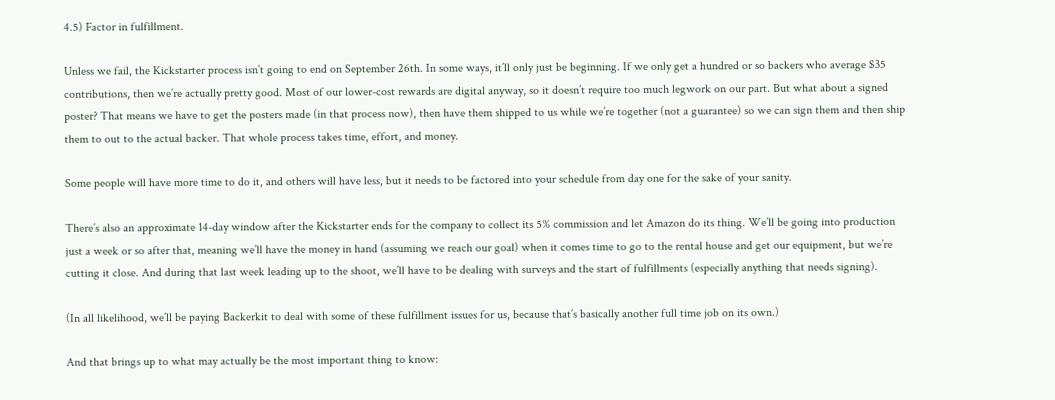4.5) Factor in fulfillment.

Unless we fail, the Kickstarter process isn’t going to end on September 26th. In some ways, it’ll only just be beginning. If we only get a hundred or so backers who average $35 contributions, then we’re actually pretty good. Most of our lower-cost rewards are digital anyway, so it doesn’t require too much legwork on our part. But what about a signed poster? That means we have to get the posters made (in that process now), then have them shipped to us while we’re together (not a guarantee) so we can sign them and then ship them to out to the actual backer. That whole process takes time, effort, and money.

Some people will have more time to do it, and others will have less, but it needs to be factored into your schedule from day one for the sake of your sanity.

There’s also an approximate 14-day window after the Kickstarter ends for the company to collect its 5% commission and let Amazon do its thing. We’ll be going into production just a week or so after that, meaning we’ll have the money in hand (assuming we reach our goal) when it comes time to go to the rental house and get our equipment, but we’re cutting it close. And during that last week leading up to the shoot, we’ll have to be dealing with surveys and the start of fulfillments (especially anything that needs signing).

(In all likelihood, we’ll be paying Backerkit to deal with some of these fulfillment issues for us, because that’s basically another full time job on its own.)

And that brings up to what may actually be the most important thing to know: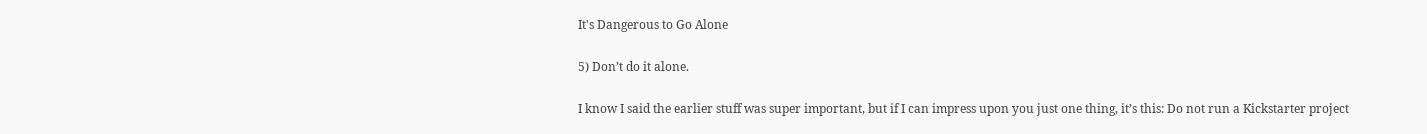It's Dangerous to Go Alone

5) Don’t do it alone.

I know I said the earlier stuff was super important, but if I can impress upon you just one thing, it’s this: Do not run a Kickstarter project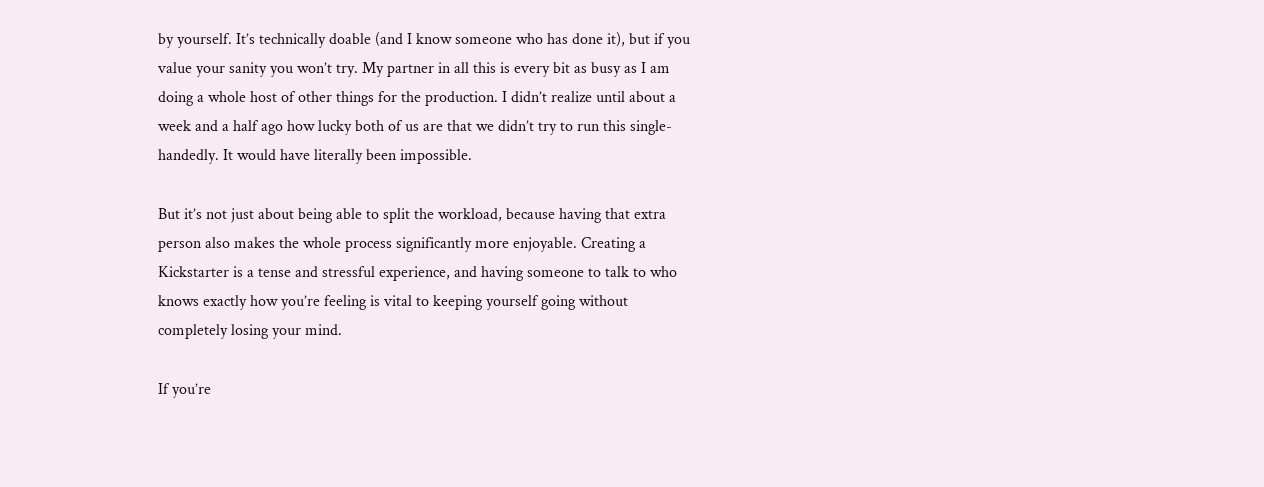by yourself. It’s technically doable (and I know someone who has done it), but if you value your sanity you won’t try. My partner in all this is every bit as busy as I am doing a whole host of other things for the production. I didn’t realize until about a week and a half ago how lucky both of us are that we didn’t try to run this single-handedly. It would have literally been impossible.

But it’s not just about being able to split the workload, because having that extra person also makes the whole process significantly more enjoyable. Creating a Kickstarter is a tense and stressful experience, and having someone to talk to who knows exactly how you’re feeling is vital to keeping yourself going without completely losing your mind.

If you’re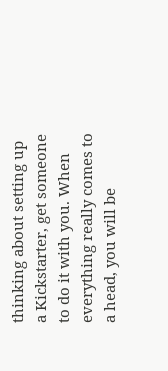thinking about setting up a Kickstarter, get someone to do it with you. When everything really comes to a head, you will be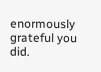enormously grateful you did.